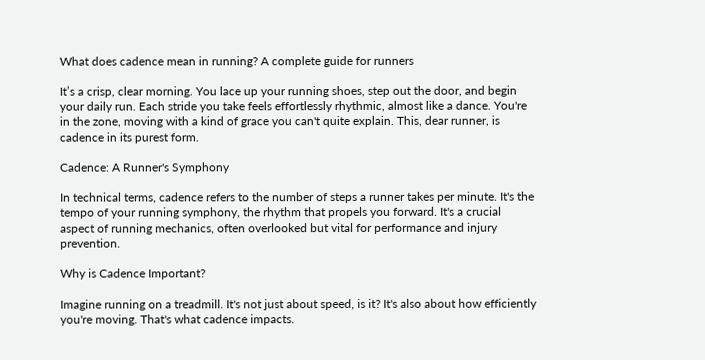What does cadence mean in running? A complete guide for runners

It’s a crisp, clear morning. You lace up your running shoes, step out the door, and begin your daily run. Each stride you take feels effortlessly rhythmic, almost like a dance. You're in the zone, moving with a kind of grace you can't quite explain. This, dear runner, is cadence in its purest form.

Cadence: A Runner's Symphony

In technical terms, cadence refers to the number of steps a runner takes per minute. It's the tempo of your running symphony, the rhythm that propels you forward. It's a crucial aspect of running mechanics, often overlooked but vital for performance and injury prevention.

Why is Cadence Important?

Imagine running on a treadmill. It's not just about speed, is it? It's also about how efficiently you're moving. That's what cadence impacts.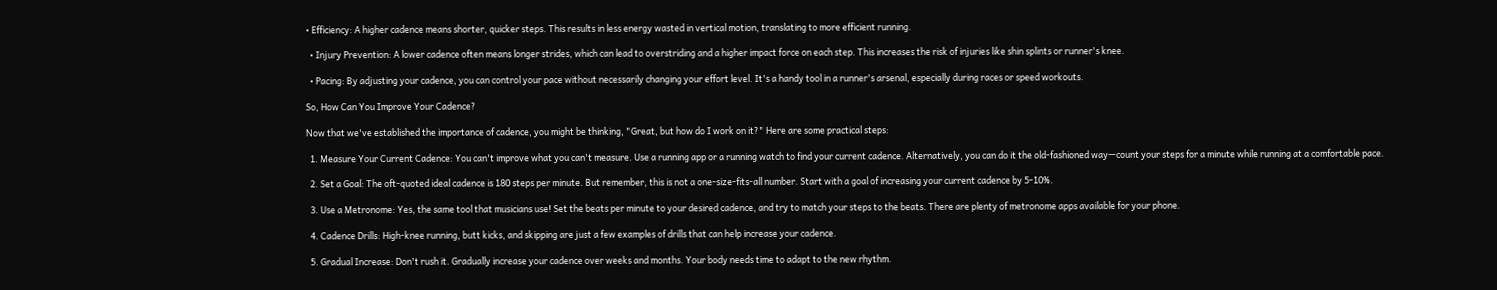• Efficiency: A higher cadence means shorter, quicker steps. This results in less energy wasted in vertical motion, translating to more efficient running.

  • Injury Prevention: A lower cadence often means longer strides, which can lead to overstriding and a higher impact force on each step. This increases the risk of injuries like shin splints or runner's knee.

  • Pacing: By adjusting your cadence, you can control your pace without necessarily changing your effort level. It's a handy tool in a runner's arsenal, especially during races or speed workouts.

So, How Can You Improve Your Cadence?

Now that we've established the importance of cadence, you might be thinking, "Great, but how do I work on it?" Here are some practical steps:

  1. Measure Your Current Cadence: You can't improve what you can't measure. Use a running app or a running watch to find your current cadence. Alternatively, you can do it the old-fashioned way—count your steps for a minute while running at a comfortable pace.

  2. Set a Goal: The oft-quoted ideal cadence is 180 steps per minute. But remember, this is not a one-size-fits-all number. Start with a goal of increasing your current cadence by 5-10%.

  3. Use a Metronome: Yes, the same tool that musicians use! Set the beats per minute to your desired cadence, and try to match your steps to the beats. There are plenty of metronome apps available for your phone.

  4. Cadence Drills: High-knee running, butt kicks, and skipping are just a few examples of drills that can help increase your cadence.

  5. Gradual Increase: Don't rush it. Gradually increase your cadence over weeks and months. Your body needs time to adapt to the new rhythm.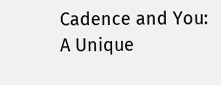Cadence and You: A Unique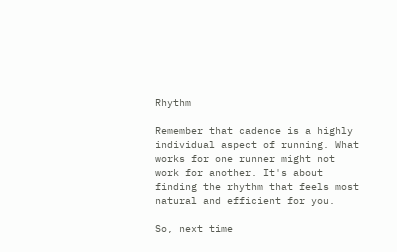Rhythm

Remember that cadence is a highly individual aspect of running. What works for one runner might not work for another. It's about finding the rhythm that feels most natural and efficient for you.

So, next time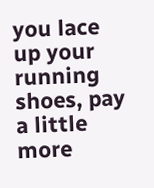you lace up your running shoes, pay a little more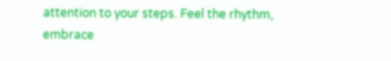attention to your steps. Feel the rhythm, embrace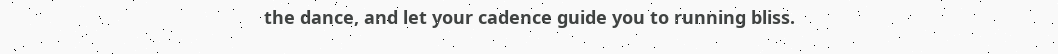the dance, and let your cadence guide you to running bliss.